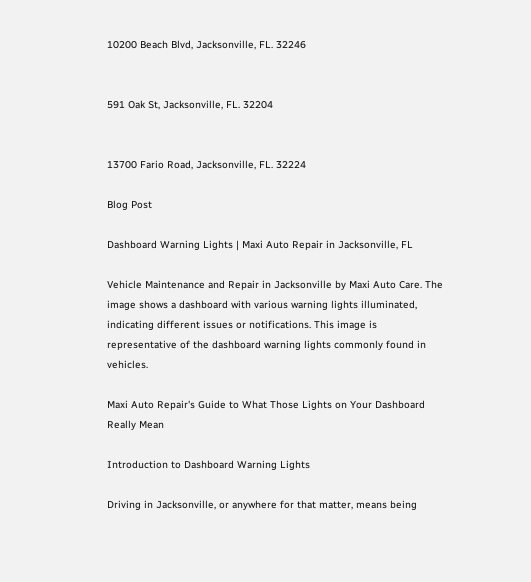10200 Beach Blvd, Jacksonville, FL. 32246


591 Oak St, Jacksonville, FL. 32204


13700 Fario Road, Jacksonville, FL. 32224

Blog Post

Dashboard Warning Lights | Maxi Auto Repair in Jacksonville, FL

Vehicle Maintenance and Repair in Jacksonville by Maxi Auto Care. The image shows a dashboard with various warning lights illuminated, indicating different issues or notifications. This image is representative of the dashboard warning lights commonly found in vehicles.

Maxi Auto Repair's Guide to What Those Lights on Your Dashboard Really Mean

Introduction to Dashboard Warning Lights

Driving in Jacksonville, or anywhere for that matter, means being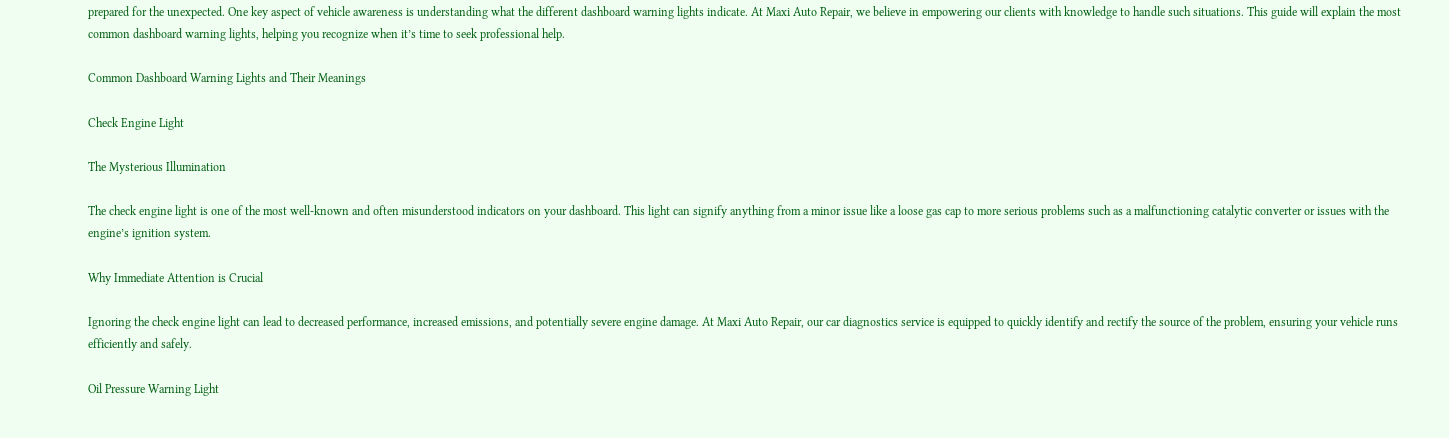prepared for the unexpected. One key aspect of vehicle awareness is understanding what the different dashboard warning lights indicate. At Maxi Auto Repair, we believe in empowering our clients with knowledge to handle such situations. This guide will explain the most common dashboard warning lights, helping you recognize when it’s time to seek professional help.

Common Dashboard Warning Lights and Their Meanings

Check Engine Light

The Mysterious Illumination

The check engine light is one of the most well-known and often misunderstood indicators on your dashboard. This light can signify anything from a minor issue like a loose gas cap to more serious problems such as a malfunctioning catalytic converter or issues with the engine’s ignition system.

Why Immediate Attention is Crucial

Ignoring the check engine light can lead to decreased performance, increased emissions, and potentially severe engine damage. At Maxi Auto Repair, our car diagnostics service is equipped to quickly identify and rectify the source of the problem, ensuring your vehicle runs efficiently and safely.

Oil Pressure Warning Light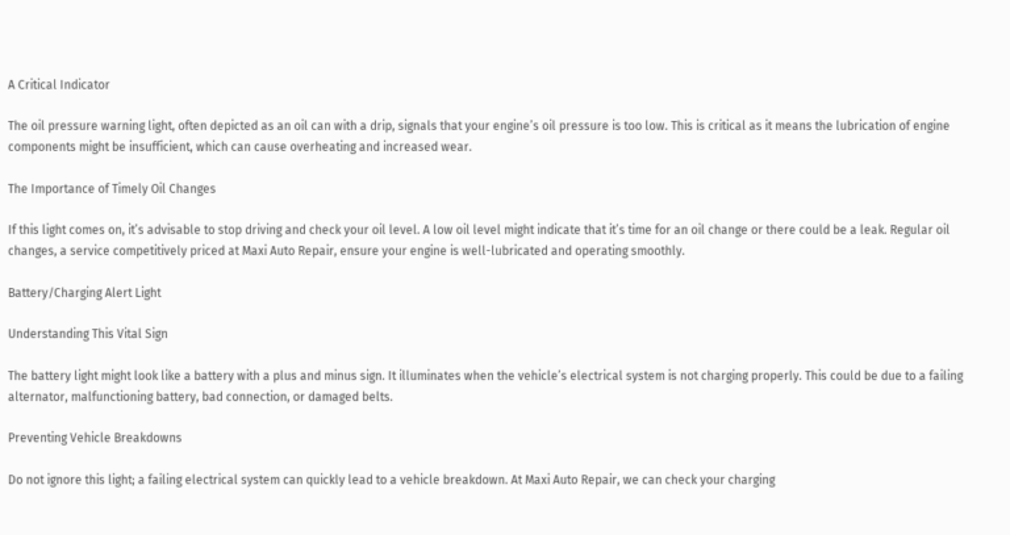A Critical Indicator

The oil pressure warning light, often depicted as an oil can with a drip, signals that your engine’s oil pressure is too low. This is critical as it means the lubrication of engine components might be insufficient, which can cause overheating and increased wear.

The Importance of Timely Oil Changes

If this light comes on, it’s advisable to stop driving and check your oil level. A low oil level might indicate that it’s time for an oil change or there could be a leak. Regular oil changes, a service competitively priced at Maxi Auto Repair, ensure your engine is well-lubricated and operating smoothly.

Battery/Charging Alert Light

Understanding This Vital Sign

The battery light might look like a battery with a plus and minus sign. It illuminates when the vehicle’s electrical system is not charging properly. This could be due to a failing alternator, malfunctioning battery, bad connection, or damaged belts.

Preventing Vehicle Breakdowns

Do not ignore this light; a failing electrical system can quickly lead to a vehicle breakdown. At Maxi Auto Repair, we can check your charging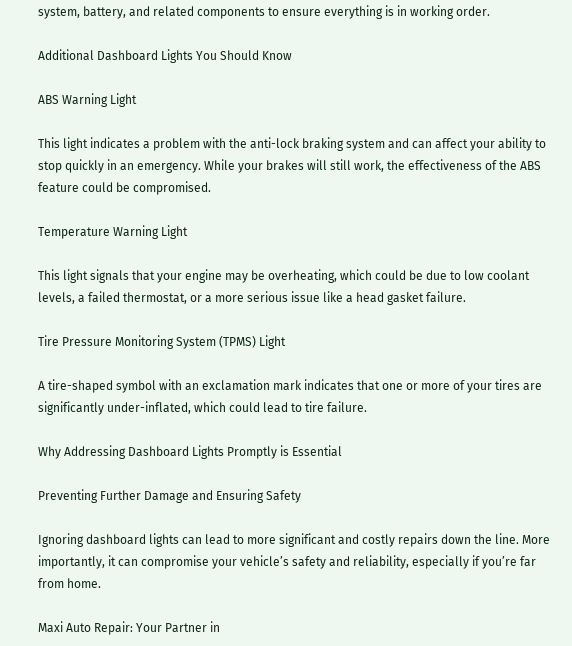system, battery, and related components to ensure everything is in working order.

Additional Dashboard Lights You Should Know

ABS Warning Light

This light indicates a problem with the anti-lock braking system and can affect your ability to stop quickly in an emergency. While your brakes will still work, the effectiveness of the ABS feature could be compromised.

Temperature Warning Light

This light signals that your engine may be overheating, which could be due to low coolant levels, a failed thermostat, or a more serious issue like a head gasket failure.

Tire Pressure Monitoring System (TPMS) Light

A tire-shaped symbol with an exclamation mark indicates that one or more of your tires are significantly under-inflated, which could lead to tire failure.

Why Addressing Dashboard Lights Promptly is Essential

Preventing Further Damage and Ensuring Safety

Ignoring dashboard lights can lead to more significant and costly repairs down the line. More importantly, it can compromise your vehicle’s safety and reliability, especially if you’re far from home.

Maxi Auto Repair: Your Partner in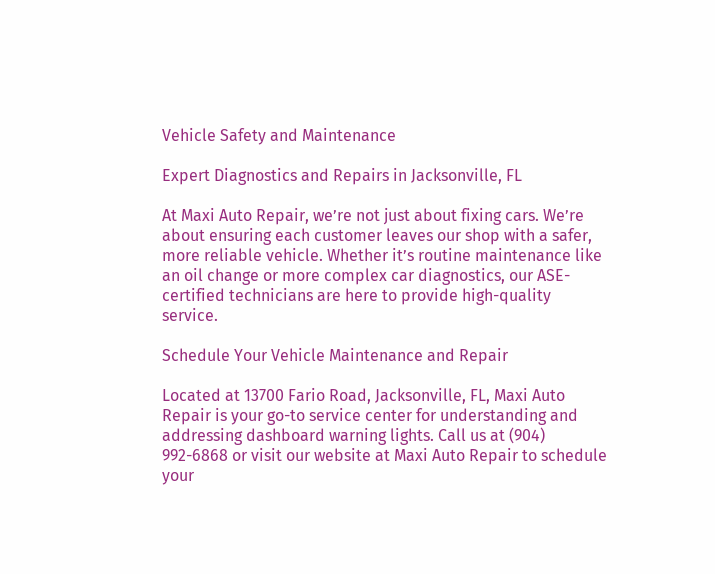Vehicle Safety and Maintenance

Expert Diagnostics and Repairs in Jacksonville, FL

At Maxi Auto Repair, we’re not just about fixing cars. We’re about ensuring each customer leaves our shop with a safer, more reliable vehicle. Whether it’s routine maintenance like an oil change or more complex car diagnostics, our ASE-certified technicians are here to provide high-quality service.

Schedule Your Vehicle Maintenance and Repair

Located at 13700 Fario Road, Jacksonville, FL, Maxi Auto Repair is your go-to service center for understanding and addressing dashboard warning lights. Call us at (904) 992-6868 or visit our website at Maxi Auto Repair to schedule your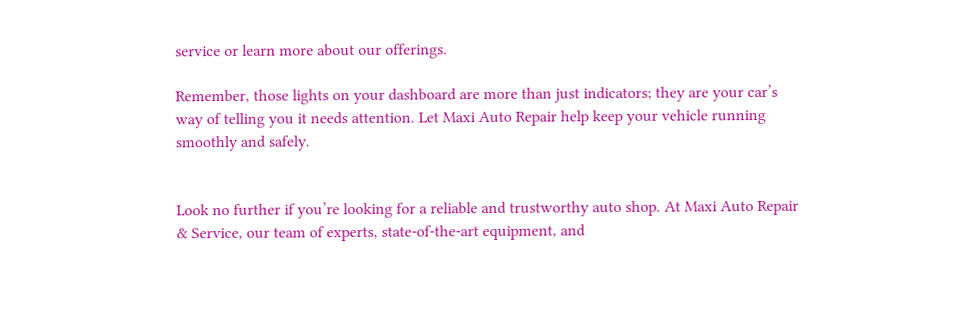service or learn more about our offerings.

Remember, those lights on your dashboard are more than just indicators; they are your car’s way of telling you it needs attention. Let Maxi Auto Repair help keep your vehicle running smoothly and safely.


Look no further if you’re looking for a reliable and trustworthy auto shop. At Maxi Auto Repair & Service, our team of experts, state-of-the-art equipment, and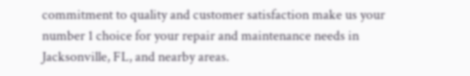commitment to quality and customer satisfaction make us your number 1 choice for your repair and maintenance needs in Jacksonville, FL, and nearby areas.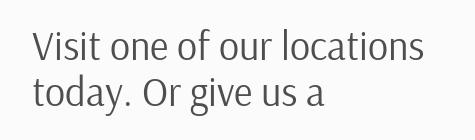Visit one of our locations today. Or give us a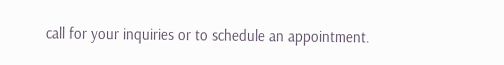call for your inquiries or to schedule an appointment.